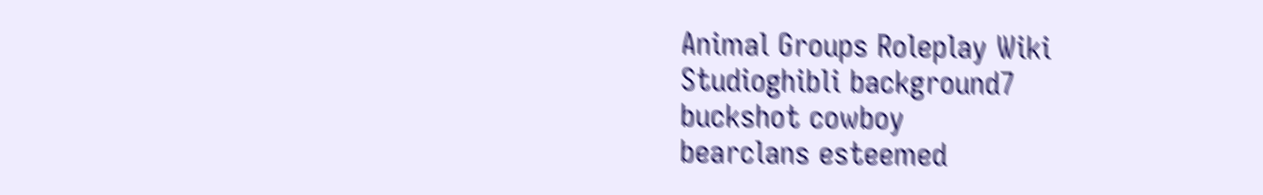Animal Groups Roleplay Wiki
Studioghibli background7
buckshot cowboy
bearclans esteemed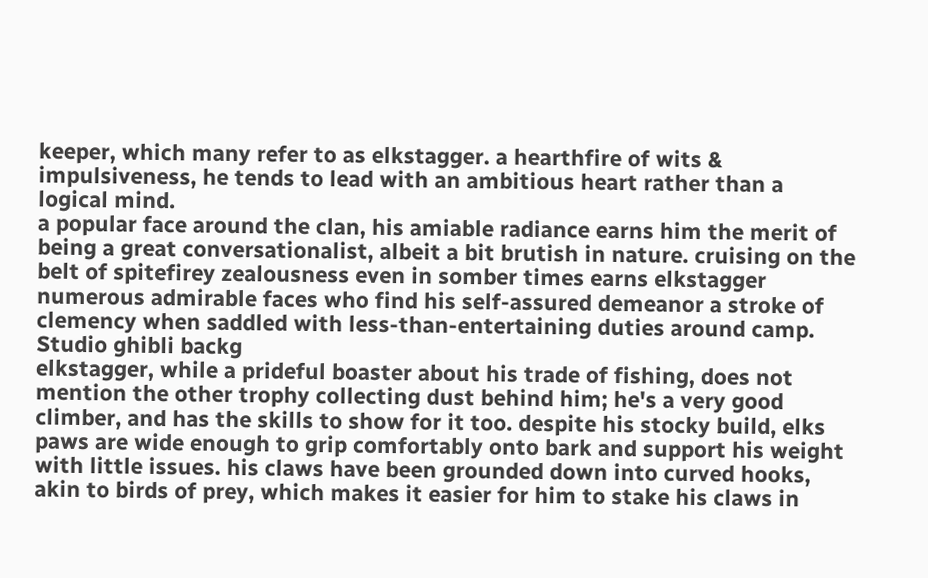keeper, which many refer to as elkstagger. a hearthfire of wits & impulsiveness, he tends to lead with an ambitious heart rather than a logical mind.
a popular face around the clan, his amiable radiance earns him the merit of being a great conversationalist, albeit a bit brutish in nature. cruising on the belt of spitefirey zealousness even in somber times earns elkstagger numerous admirable faces who find his self-assured demeanor a stroke of clemency when saddled with less-than-entertaining duties around camp.
Studio ghibli backg
elkstagger, while a prideful boaster about his trade of fishing, does not mention the other trophy collecting dust behind him; he's a very good climber, and has the skills to show for it too. despite his stocky build, elks paws are wide enough to grip comfortably onto bark and support his weight with little issues. his claws have been grounded down into curved hooks, akin to birds of prey, which makes it easier for him to stake his claws in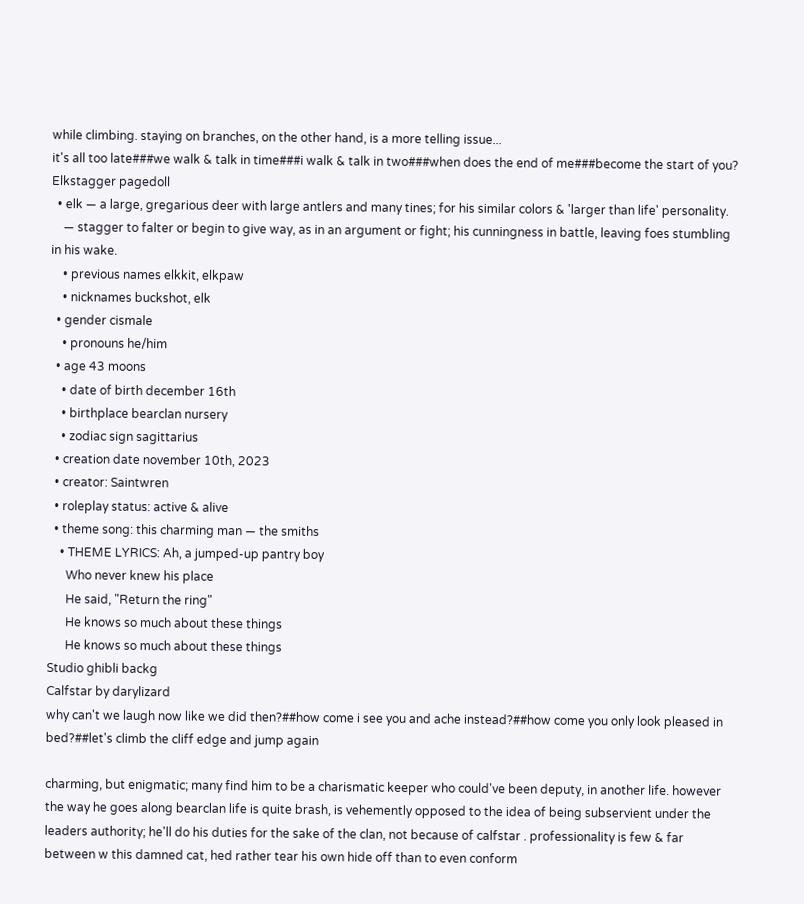while climbing. staying on branches, on the other hand, is a more telling issue...
it's all too late###we walk & talk in time###i walk & talk in two###when does the end of me###become the start of you?
Elkstagger pagedoll
  • elk — a large, gregarious deer with large antlers and many tines; for his similar colors & 'larger than life' personality.
    — stagger to falter or begin to give way, as in an argument or fight; his cunningness in battle, leaving foes stumbling in his wake.
    • previous names elkkit, elkpaw
    • nicknames buckshot, elk
  • gender cismale
    • pronouns he/him
  • age 43 moons
    • date of birth december 16th
    • birthplace bearclan nursery
    • zodiac sign sagittarius
  • creation date november 10th, 2023
  • creator: Saintwren
  • roleplay status: active & alive
  • theme song: this charming man — the smiths
    • THEME LYRICS: Ah, a jumped-up pantry boy
      Who never knew his place
      He said, "Return the ring"
      He knows so much about these things
      He knows so much about these things
Studio ghibli backg
Calfstar by darylizard
why can't we laugh now like we did then?##how come i see you and ache instead?##how come you only look pleased in bed?##let's climb the cliff edge and jump again

charming, but enigmatic; many find him to be a charismatic keeper who could've been deputy, in another life. however the way he goes along bearclan life is quite brash, is vehemently opposed to the idea of being subservient under the leaders authority; he'll do his duties for the sake of the clan, not because of calfstar . professionality is few & far between w this damned cat, hed rather tear his own hide off than to even conform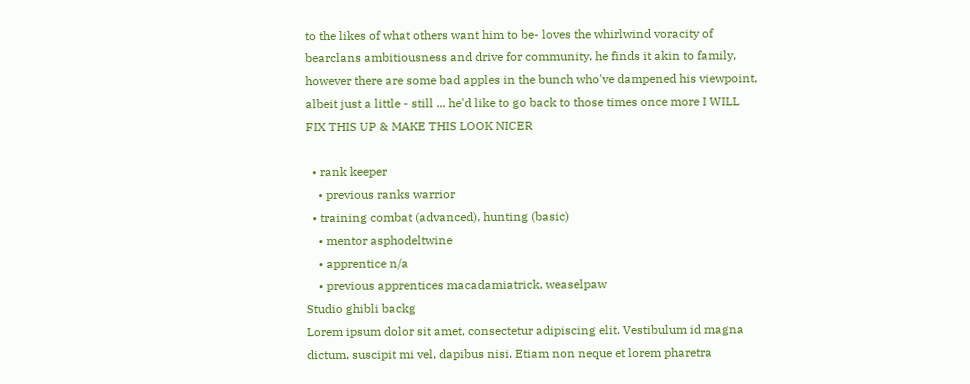to the likes of what others want him to be- loves the whirlwind voracity of bearclans ambitiousness and drive for community. he finds it akin to family, however there are some bad apples in the bunch who've dampened his viewpoint, albeit just a little - still ... he'd like to go back to those times once more I WILL FIX THIS UP & MAKE THIS LOOK NICER

  • rank keeper
    • previous ranks warrior
  • training combat (advanced), hunting (basic)
    • mentor asphodeltwine
    • apprentice n/a
    • previous apprentices macadamiatrick, weaselpaw
Studio ghibli backg
Lorem ipsum dolor sit amet, consectetur adipiscing elit. Vestibulum id magna dictum, suscipit mi vel, dapibus nisi. Etiam non neque et lorem pharetra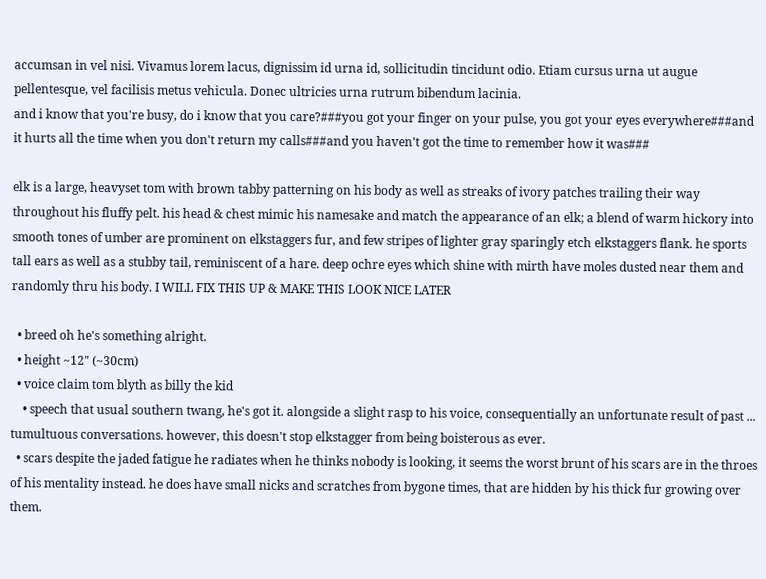accumsan in vel nisi. Vivamus lorem lacus, dignissim id urna id, sollicitudin tincidunt odio. Etiam cursus urna ut augue pellentesque, vel facilisis metus vehicula. Donec ultricies urna rutrum bibendum lacinia.
and i know that you're busy, do i know that you care?###you got your finger on your pulse, you got your eyes everywhere###and it hurts all the time when you don't return my calls###and you haven't got the time to remember how it was###

elk is a large, heavyset tom with brown tabby patterning on his body as well as streaks of ivory patches trailing their way throughout his fluffy pelt. his head & chest mimic his namesake and match the appearance of an elk; a blend of warm hickory into smooth tones of umber are prominent on elkstaggers fur, and few stripes of lighter gray sparingly etch elkstaggers flank. he sports tall ears as well as a stubby tail, reminiscent of a hare. deep ochre eyes which shine with mirth have moles dusted near them and randomly thru his body. I WILL FIX THIS UP & MAKE THIS LOOK NICE LATER

  • breed oh he's something alright.
  • height ~12" (~30cm)
  • voice claim tom blyth as billy the kid
    • speech that usual southern twang, he's got it. alongside a slight rasp to his voice, consequentially an unfortunate result of past ... tumultuous conversations. however, this doesn't stop elkstagger from being boisterous as ever.
  • scars despite the jaded fatigue he radiates when he thinks nobody is looking, it seems the worst brunt of his scars are in the throes of his mentality instead. he does have small nicks and scratches from bygone times, that are hidden by his thick fur growing over them.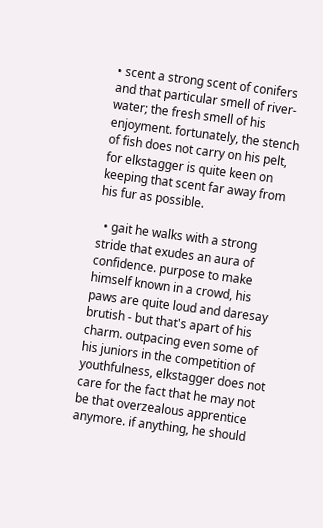• scent a strong scent of conifers and that particular smell of river-water; the fresh smell of his enjoyment. fortunately, the stench of fish does not carry on his pelt, for elkstagger is quite keen on keeping that scent far away from his fur as possible.

  • gait he walks with a strong stride that exudes an aura of confidence. purpose to make himself known in a crowd, his paws are quite loud and daresay brutish - but that's apart of his charm. outpacing even some of his juniors in the competition of youthfulness, elkstagger does not care for the fact that he may not be that overzealous apprentice anymore. if anything, he should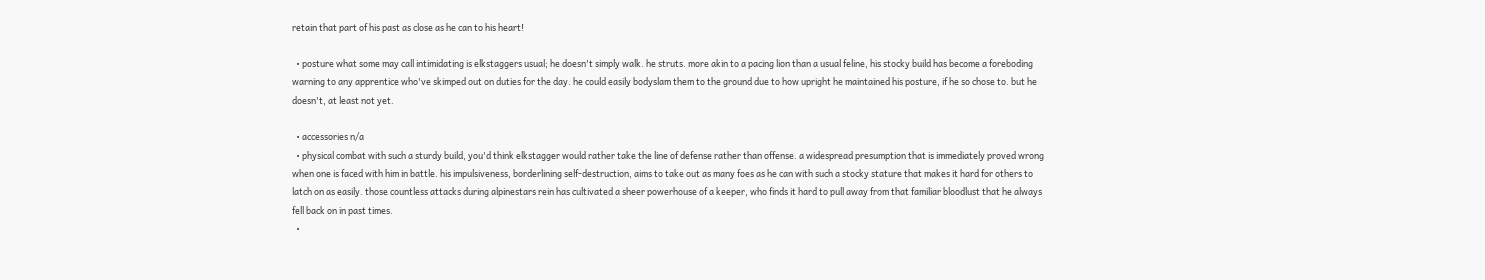retain that part of his past as close as he can to his heart!

  • posture what some may call intimidating is elkstaggers usual; he doesn't simply walk. he struts. more akin to a pacing lion than a usual feline, his stocky build has become a foreboding warning to any apprentice who've skimped out on duties for the day. he could easily bodyslam them to the ground due to how upright he maintained his posture, if he so chose to. but he doesn't, at least not yet.

  • accessories n/a
  • physical combat with such a sturdy build, you'd think elkstagger would rather take the line of defense rather than offense. a widespread presumption that is immediately proved wrong when one is faced with him in battle. his impulsiveness, borderlining self-destruction, aims to take out as many foes as he can with such a stocky stature that makes it hard for others to latch on as easily. those countless attacks during alpinestars rein has cultivated a sheer powerhouse of a keeper, who finds it hard to pull away from that familiar bloodlust that he always fell back on in past times.
  •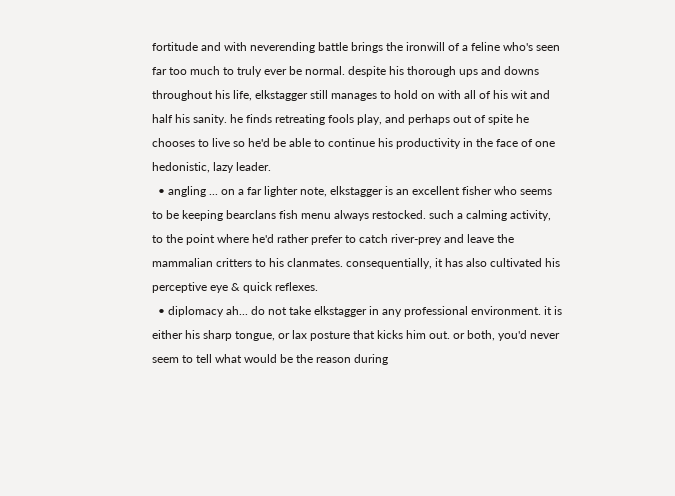fortitude and with neverending battle brings the ironwill of a feline who's seen far too much to truly ever be normal. despite his thorough ups and downs throughout his life, elkstagger still manages to hold on with all of his wit and half his sanity. he finds retreating fools play, and perhaps out of spite he chooses to live so he'd be able to continue his productivity in the face of one hedonistic, lazy leader.
  • angling ... on a far lighter note, elkstagger is an excellent fisher who seems to be keeping bearclans fish menu always restocked. such a calming activity, to the point where he'd rather prefer to catch river-prey and leave the mammalian critters to his clanmates. consequentially, it has also cultivated his perceptive eye & quick reflexes.
  • diplomacy ah... do not take elkstagger in any professional environment. it is either his sharp tongue, or lax posture that kicks him out. or both, you'd never seem to tell what would be the reason during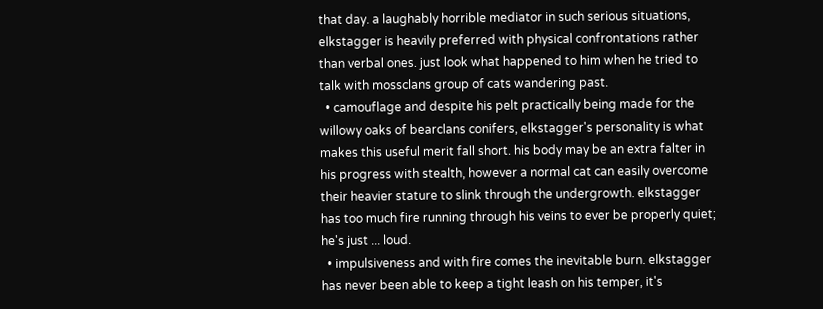that day. a laughably horrible mediator in such serious situations, elkstagger is heavily preferred with physical confrontations rather than verbal ones. just look what happened to him when he tried to talk with mossclans group of cats wandering past.
  • camouflage and despite his pelt practically being made for the willowy oaks of bearclans conifers, elkstagger's personality is what makes this useful merit fall short. his body may be an extra falter in his progress with stealth, however a normal cat can easily overcome their heavier stature to slink through the undergrowth. elkstagger has too much fire running through his veins to ever be properly quiet; he's just ... loud.
  • impulsiveness and with fire comes the inevitable burn. elkstagger has never been able to keep a tight leash on his temper, it's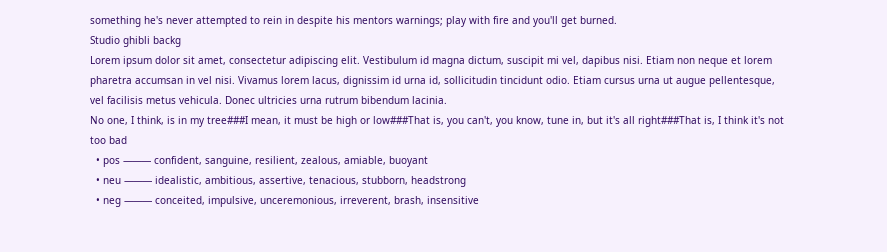something he's never attempted to rein in despite his mentors warnings; play with fire and you'll get burned.
Studio ghibli backg
Lorem ipsum dolor sit amet, consectetur adipiscing elit. Vestibulum id magna dictum, suscipit mi vel, dapibus nisi. Etiam non neque et lorem pharetra accumsan in vel nisi. Vivamus lorem lacus, dignissim id urna id, sollicitudin tincidunt odio. Etiam cursus urna ut augue pellentesque, vel facilisis metus vehicula. Donec ultricies urna rutrum bibendum lacinia.
No one, I think, is in my tree###I mean, it must be high or low###That is, you can't, you know, tune in, but it's all right###That is, I think it's not too bad
  • pos ⸻ confident, sanguine, resilient, zealous, amiable, buoyant
  • neu ⸻ idealistic, ambitious, assertive, tenacious, stubborn, headstrong
  • neg ⸻ conceited, impulsive, unceremonious, irreverent, brash, insensitive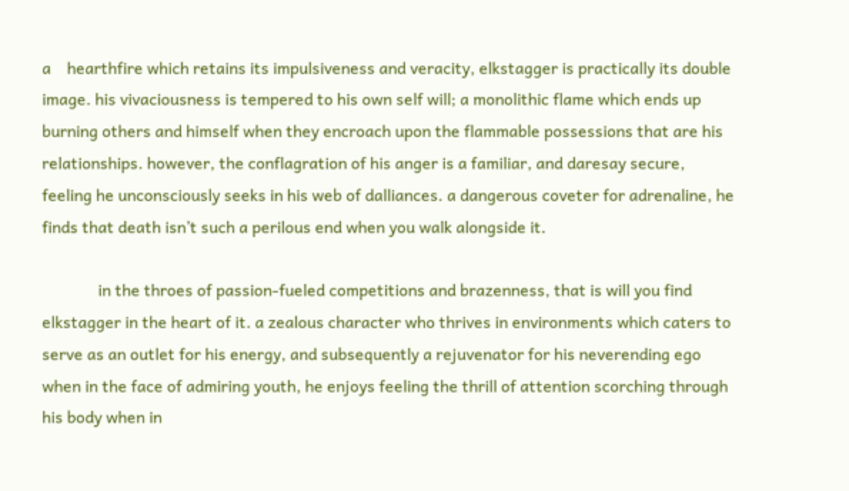a    hearthfire which retains its impulsiveness and veracity, elkstagger is practically its double image. his vivaciousness is tempered to his own self will; a monolithic flame which ends up burning others and himself when they encroach upon the flammable possessions that are his relationships. however, the conflagration of his anger is a familiar, and daresay secure, feeling he unconsciously seeks in his web of dalliances. a dangerous coveter for adrenaline, he finds that death isn’t such a perilous end when you walk alongside it.

              in the throes of passion-fueled competitions and brazenness, that is will you find elkstagger in the heart of it. a zealous character who thrives in environments which caters to serve as an outlet for his energy, and subsequently a rejuvenator for his neverending ego when in the face of admiring youth, he enjoys feeling the thrill of attention scorching through his body when in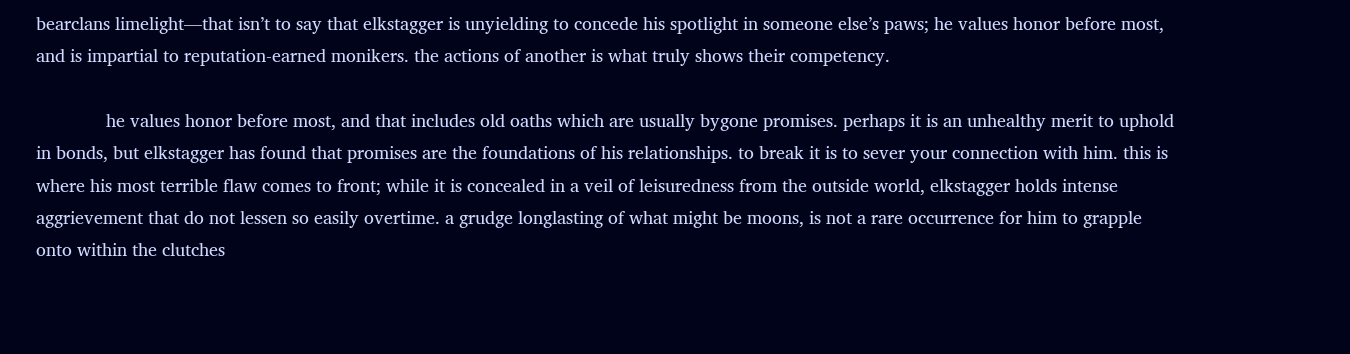bearclans limelight—that isn’t to say that elkstagger is unyielding to concede his spotlight in someone else’s paws; he values honor before most, and is impartial to reputation-earned monikers. the actions of another is what truly shows their competency.

              he values honor before most, and that includes old oaths which are usually bygone promises. perhaps it is an unhealthy merit to uphold in bonds, but elkstagger has found that promises are the foundations of his relationships. to break it is to sever your connection with him. this is where his most terrible flaw comes to front; while it is concealed in a veil of leisuredness from the outside world, elkstagger holds intense aggrievement that do not lessen so easily overtime. a grudge longlasting of what might be moons, is not a rare occurrence for him to grapple onto within the clutches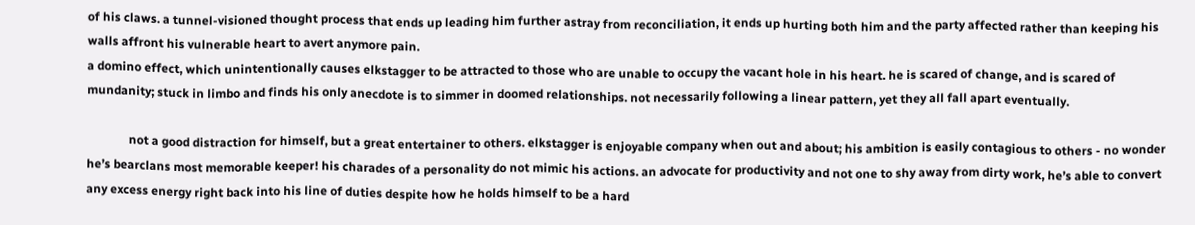of his claws. a tunnel-visioned thought process that ends up leading him further astray from reconciliation, it ends up hurting both him and the party affected rather than keeping his walls affront his vulnerable heart to avert anymore pain.
a domino effect, which unintentionally causes elkstagger to be attracted to those who are unable to occupy the vacant hole in his heart. he is scared of change, and is scared of mundanity; stuck in limbo and finds his only anecdote is to simmer in doomed relationships. not necessarily following a linear pattern, yet they all fall apart eventually.

              not a good distraction for himself, but a great entertainer to others. elkstagger is enjoyable company when out and about; his ambition is easily contagious to others - no wonder he’s bearclans most memorable keeper! his charades of a personality do not mimic his actions. an advocate for productivity and not one to shy away from dirty work, he’s able to convert any excess energy right back into his line of duties despite how he holds himself to be a hard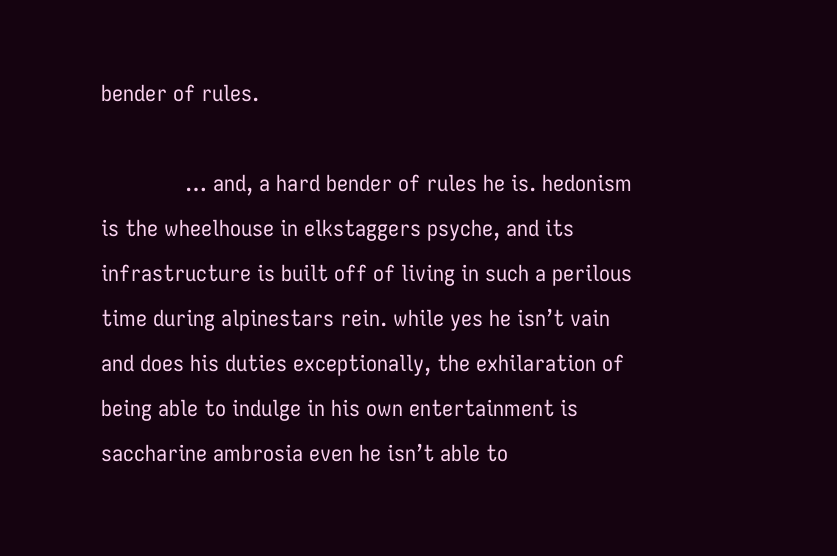bender of rules.

              … and, a hard bender of rules he is. hedonism is the wheelhouse in elkstaggers psyche, and its infrastructure is built off of living in such a perilous time during alpinestars rein. while yes he isn’t vain and does his duties exceptionally, the exhilaration of being able to indulge in his own entertainment is saccharine ambrosia even he isn’t able to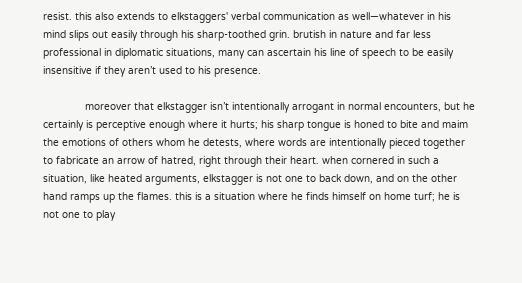resist. this also extends to elkstaggers' verbal communication as well—whatever in his mind slips out easily through his sharp-toothed grin. brutish in nature and far less professional in diplomatic situations, many can ascertain his line of speech to be easily insensitive if they aren’t used to his presence.

              moreover that elkstagger isn’t intentionally arrogant in normal encounters, but he certainly is perceptive enough where it hurts; his sharp tongue is honed to bite and maim the emotions of others whom he detests, where words are intentionally pieced together to fabricate an arrow of hatred, right through their heart. when cornered in such a situation, like heated arguments, elkstagger is not one to back down, and on the other hand ramps up the flames. this is a situation where he finds himself on home turf; he is not one to play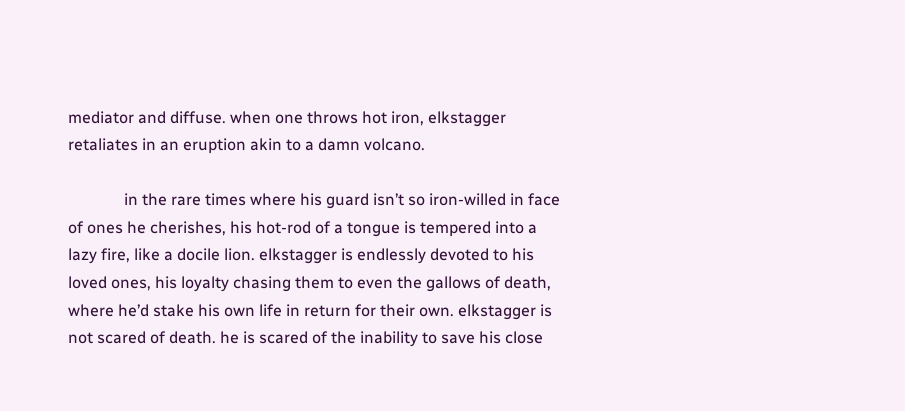mediator and diffuse. when one throws hot iron, elkstagger retaliates in an eruption akin to a damn volcano.

              in the rare times where his guard isn’t so iron-willed in face of ones he cherishes, his hot-rod of a tongue is tempered into a lazy fire, like a docile lion. elkstagger is endlessly devoted to his loved ones, his loyalty chasing them to even the gallows of death, where he’d stake his own life in return for their own. elkstagger is not scared of death. he is scared of the inability to save his close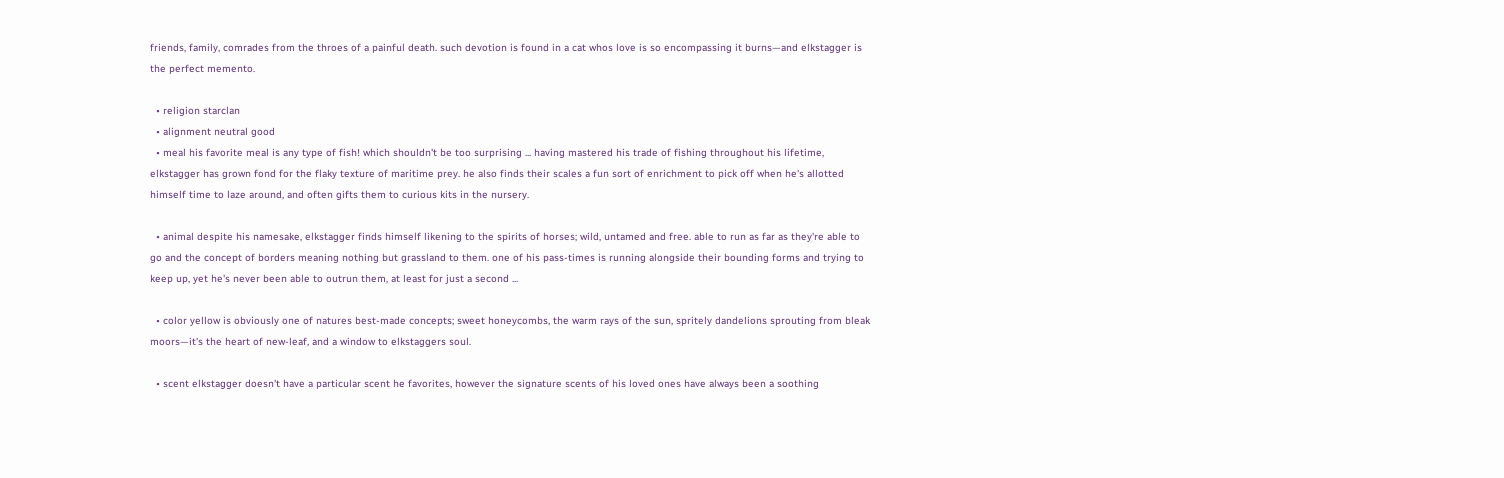friends, family, comrades from the throes of a painful death. such devotion is found in a cat whos love is so encompassing it burns—and elkstagger is the perfect memento.

  • religion starclan
  • alignment neutral good
  • meal his favorite meal is any type of fish! which shouldn't be too surprising ... having mastered his trade of fishing throughout his lifetime, elkstagger has grown fond for the flaky texture of maritime prey. he also finds their scales a fun sort of enrichment to pick off when he's allotted himself time to laze around, and often gifts them to curious kits in the nursery.

  • animal despite his namesake, elkstagger finds himself likening to the spirits of horses; wild, untamed and free. able to run as far as they're able to go and the concept of borders meaning nothing but grassland to them. one of his pass-times is running alongside their bounding forms and trying to keep up, yet he's never been able to outrun them, at least for just a second ...

  • color yellow is obviously one of natures best-made concepts; sweet honeycombs, the warm rays of the sun, spritely dandelions sprouting from bleak moors—it's the heart of new-leaf, and a window to elkstaggers soul.

  • scent elkstagger doesn't have a particular scent he favorites, however the signature scents of his loved ones have always been a soothing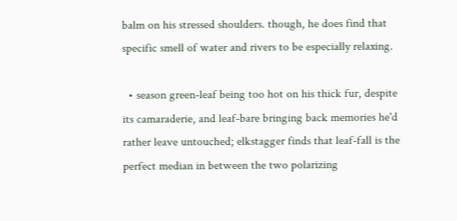balm on his stressed shoulders. though, he does find that specific smell of water and rivers to be especially relaxing.

  • season green-leaf being too hot on his thick fur, despite its camaraderie, and leaf-bare bringing back memories he'd rather leave untouched; elkstagger finds that leaf-fall is the perfect median in between the two polarizing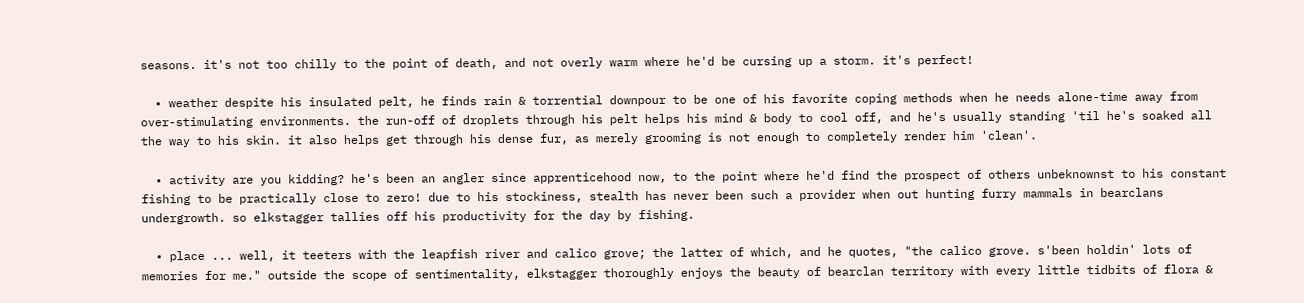seasons. it's not too chilly to the point of death, and not overly warm where he'd be cursing up a storm. it's perfect!

  • weather despite his insulated pelt, he finds rain & torrential downpour to be one of his favorite coping methods when he needs alone-time away from over-stimulating environments. the run-off of droplets through his pelt helps his mind & body to cool off, and he's usually standing 'til he's soaked all the way to his skin. it also helps get through his dense fur, as merely grooming is not enough to completely render him 'clean'.

  • activity are you kidding? he's been an angler since apprenticehood now, to the point where he'd find the prospect of others unbeknownst to his constant fishing to be practically close to zero! due to his stockiness, stealth has never been such a provider when out hunting furry mammals in bearclans undergrowth. so elkstagger tallies off his productivity for the day by fishing.

  • place ... well, it teeters with the leapfish river and calico grove; the latter of which, and he quotes, "the calico grove. s'been holdin' lots of memories for me." outside the scope of sentimentality, elkstagger thoroughly enjoys the beauty of bearclan territory with every little tidbits of flora &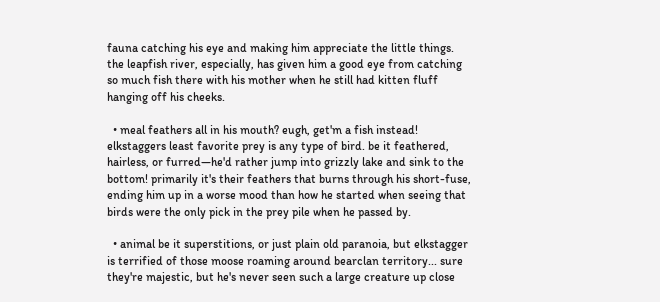fauna catching his eye and making him appreciate the little things. the leapfish river, especially, has given him a good eye from catching so much fish there with his mother when he still had kitten fluff hanging off his cheeks.

  • meal feathers all in his mouth? eugh, get'm a fish instead! elkstaggers least favorite prey is any type of bird. be it feathered, hairless, or furred—he'd rather jump into grizzly lake and sink to the bottom! primarily it's their feathers that burns through his short-fuse, ending him up in a worse mood than how he started when seeing that birds were the only pick in the prey pile when he passed by.

  • animal be it superstitions, or just plain old paranoia, but elkstagger is terrified of those moose roaming around bearclan territory... sure they're majestic, but he's never seen such a large creature up close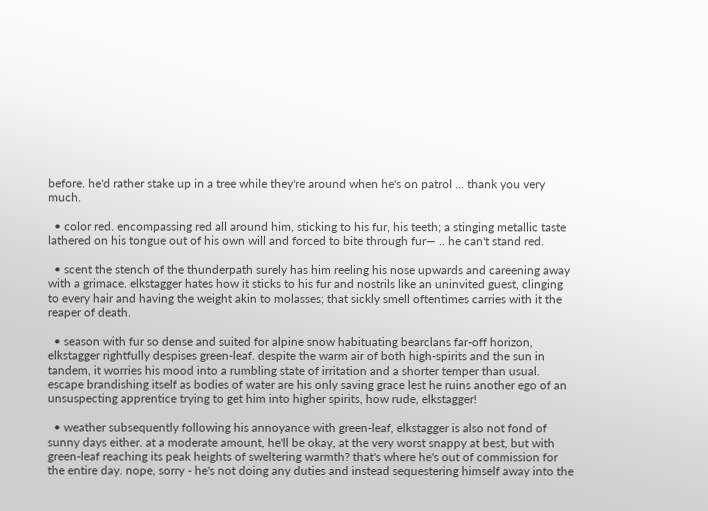before. he'd rather stake up in a tree while they're around when he's on patrol ... thank you very much.

  • color red. encompassing red all around him, sticking to his fur, his teeth; a stinging metallic taste lathered on his tongue out of his own will and forced to bite through fur— .. he can't stand red.

  • scent the stench of the thunderpath surely has him reeling his nose upwards and careening away with a grimace. elkstagger hates how it sticks to his fur and nostrils like an uninvited guest, clinging to every hair and having the weight akin to molasses; that sickly smell oftentimes carries with it the reaper of death.

  • season with fur so dense and suited for alpine snow habituating bearclans far-off horizon, elkstagger rightfully despises green-leaf. despite the warm air of both high-spirits and the sun in tandem, it worries his mood into a rumbling state of irritation and a shorter temper than usual. escape brandishing itself as bodies of water are his only saving grace lest he ruins another ego of an unsuspecting apprentice trying to get him into higher spirits, how rude, elkstagger!

  • weather subsequently following his annoyance with green-leaf, elkstagger is also not fond of sunny days either. at a moderate amount, he'll be okay, at the very worst snappy at best, but with green-leaf reaching its peak heights of sweltering warmth? that's where he's out of commission for the entire day. nope, sorry - he's not doing any duties and instead sequestering himself away into the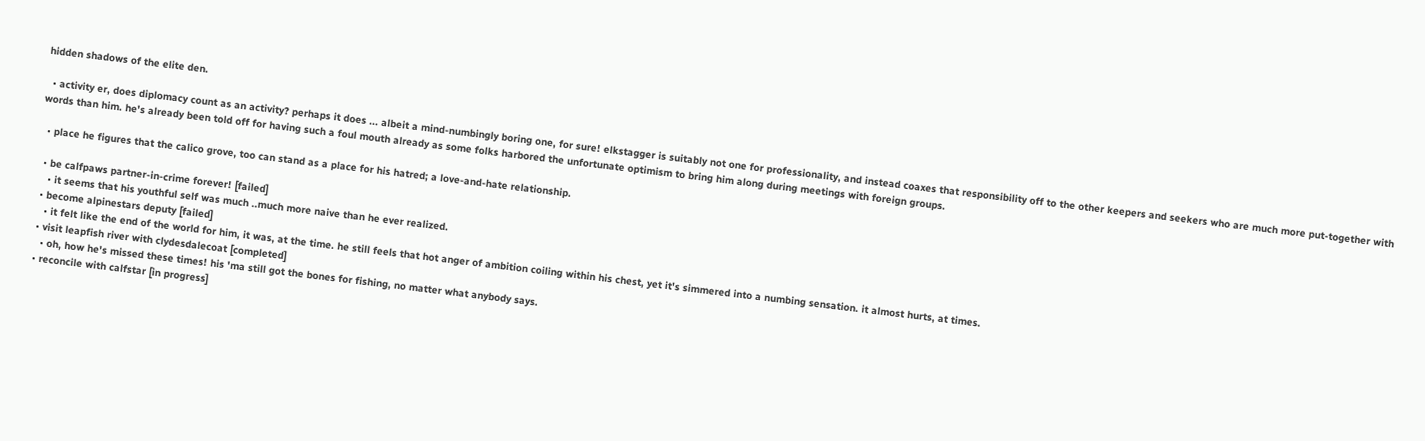hidden shadows of the elite den.

  • activity er, does diplomacy count as an activity? perhaps it does ... albeit a mind-numbingly boring one, for sure! elkstagger is suitably not one for professionality, and instead coaxes that responsibility off to the other keepers and seekers who are much more put-together with words than him. he's already been told off for having such a foul mouth already as some folks harbored the unfortunate optimism to bring him along during meetings with foreign groups.

  • place he figures that the calico grove, too can stand as a place for his hatred; a love-and-hate relationship.

  • be calfpaws partner-in-crime forever! [failed]
    • it seems that his youthful self was much ..much more naive than he ever realized.
  • become alpinestars deputy [failed]
    • it felt like the end of the world for him, it was, at the time. he still feels that hot anger of ambition coiling within his chest, yet it's simmered into a numbing sensation. it almost hurts, at times.
  • visit leapfish river with clydesdalecoat [completed]
    • oh, how he's missed these times! his 'ma still got the bones for fishing, no matter what anybody says.
  • reconcile with calfstar [in progress]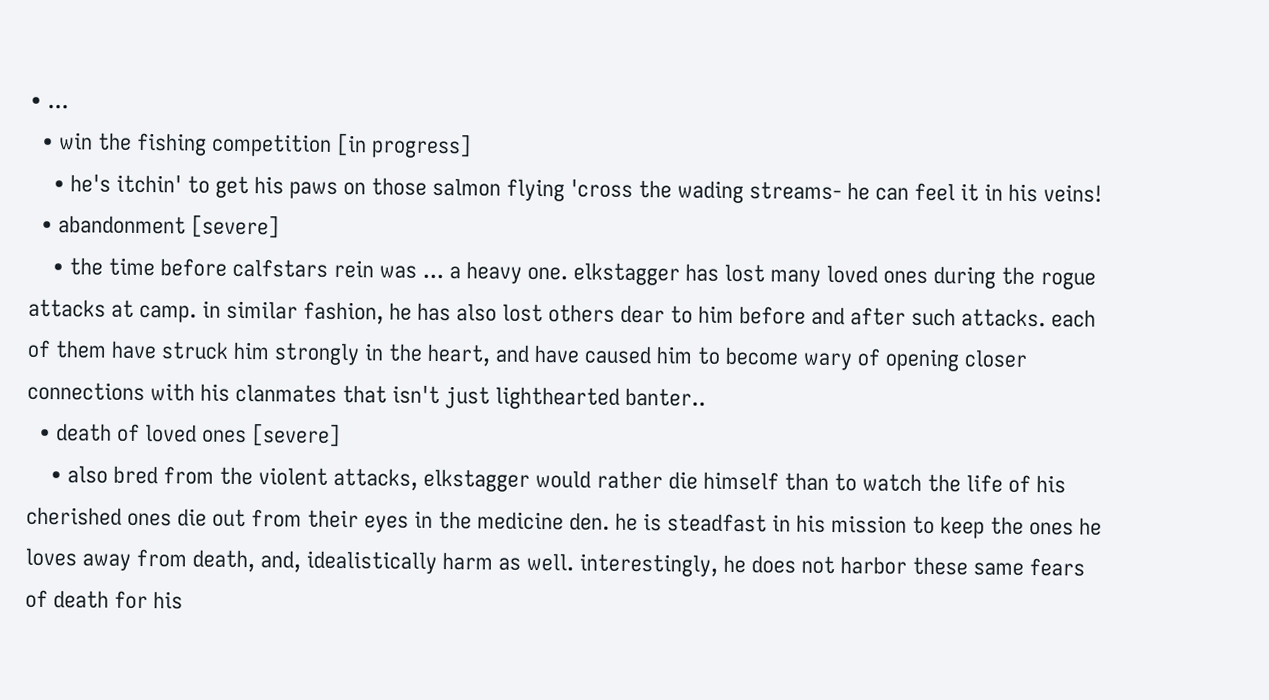• ...
  • win the fishing competition [in progress]
    • he's itchin' to get his paws on those salmon flying 'cross the wading streams- he can feel it in his veins!
  • abandonment [severe]
    • the time before calfstars rein was ... a heavy one. elkstagger has lost many loved ones during the rogue attacks at camp. in similar fashion, he has also lost others dear to him before and after such attacks. each of them have struck him strongly in the heart, and have caused him to become wary of opening closer connections with his clanmates that isn't just lighthearted banter..
  • death of loved ones [severe]
    • also bred from the violent attacks, elkstagger would rather die himself than to watch the life of his cherished ones die out from their eyes in the medicine den. he is steadfast in his mission to keep the ones he loves away from death, and, idealistically harm as well. interestingly, he does not harbor these same fears of death for his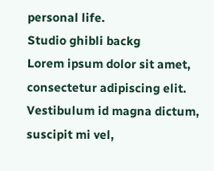personal life.
Studio ghibli backg
Lorem ipsum dolor sit amet, consectetur adipiscing elit. Vestibulum id magna dictum, suscipit mi vel,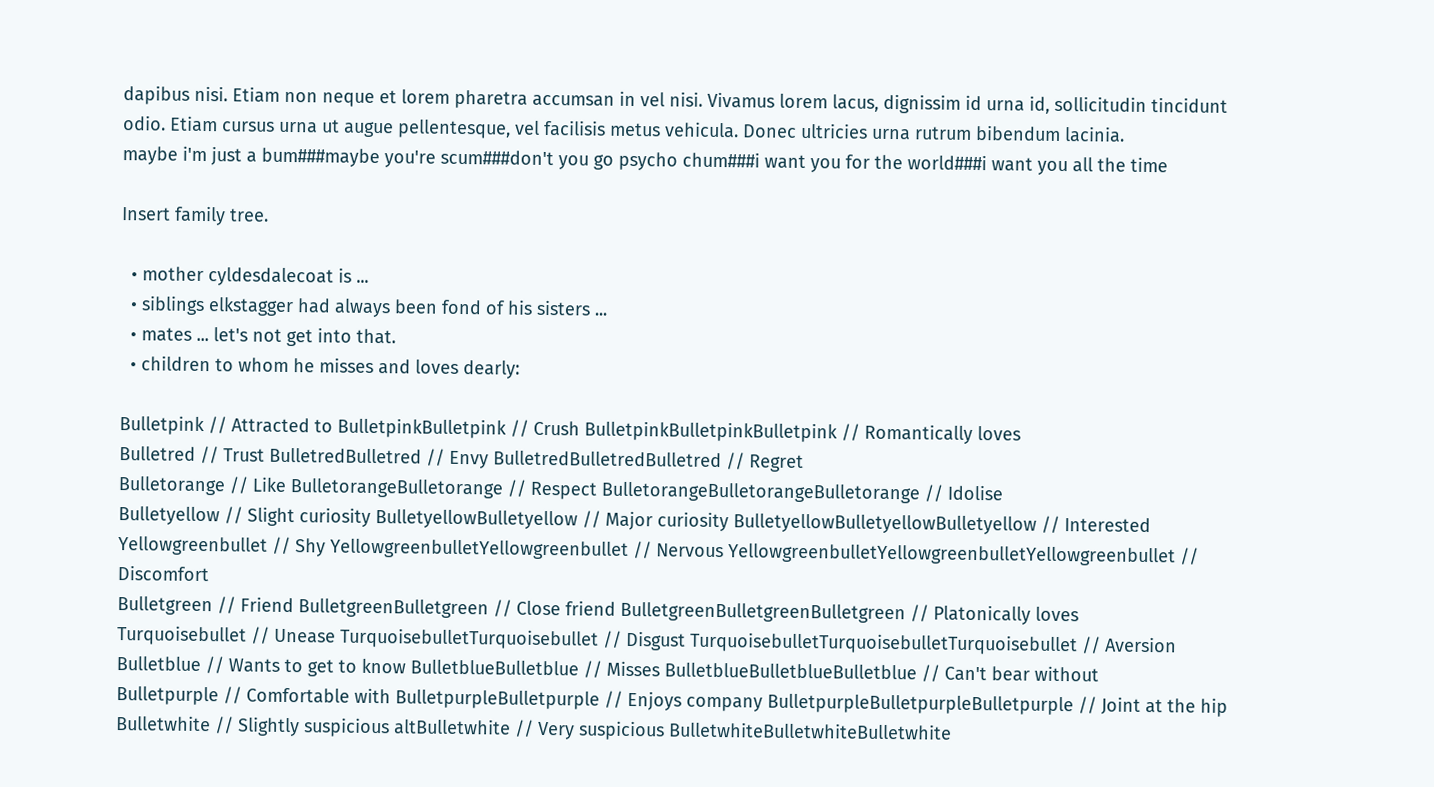dapibus nisi. Etiam non neque et lorem pharetra accumsan in vel nisi. Vivamus lorem lacus, dignissim id urna id, sollicitudin tincidunt odio. Etiam cursus urna ut augue pellentesque, vel facilisis metus vehicula. Donec ultricies urna rutrum bibendum lacinia.
maybe i'm just a bum###maybe you're scum###don't you go psycho chum###i want you for the world###i want you all the time

Insert family tree.

  • mother cyldesdalecoat is ...
  • siblings elkstagger had always been fond of his sisters ...
  • mates ... let's not get into that.
  • children to whom he misses and loves dearly:

Bulletpink // Attracted to BulletpinkBulletpink // Crush BulletpinkBulletpinkBulletpink // Romantically loves
Bulletred // Trust BulletredBulletred // Envy BulletredBulletredBulletred // Regret
Bulletorange // Like BulletorangeBulletorange // Respect BulletorangeBulletorangeBulletorange // Idolise
Bulletyellow // Slight curiosity BulletyellowBulletyellow // Major curiosity BulletyellowBulletyellowBulletyellow // Interested
Yellowgreenbullet // Shy YellowgreenbulletYellowgreenbullet // Nervous YellowgreenbulletYellowgreenbulletYellowgreenbullet // Discomfort
Bulletgreen // Friend BulletgreenBulletgreen // Close friend BulletgreenBulletgreenBulletgreen // Platonically loves
Turquoisebullet // Unease TurquoisebulletTurquoisebullet // Disgust TurquoisebulletTurquoisebulletTurquoisebullet // Aversion
Bulletblue // Wants to get to know BulletblueBulletblue // Misses BulletblueBulletblueBulletblue // Can't bear without
Bulletpurple // Comfortable with BulletpurpleBulletpurple // Enjoys company BulletpurpleBulletpurpleBulletpurple // Joint at the hip
Bulletwhite // Slightly suspicious altBulletwhite // Very suspicious BulletwhiteBulletwhiteBulletwhite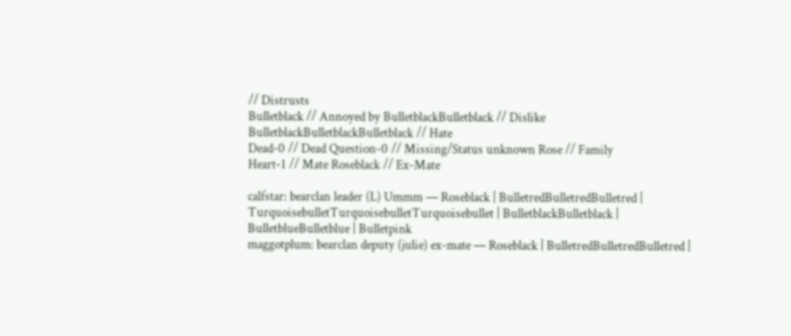// Distrusts
Bulletblack // Annoyed by BulletblackBulletblack // Dislike BulletblackBulletblackBulletblack // Hate
Dead-0 // Dead Question-0 // Missing/Status unknown Rose // Family
Heart-1 // Mate Roseblack // Ex-Mate

calfstar: bearclan leader (L) Ummm — Roseblack | BulletredBulletredBulletred | TurquoisebulletTurquoisebulletTurquoisebullet | BulletblackBulletblack | BulletblueBulletblue | Bulletpink
maggotplum: bearclan deputy (julie) ex-mate — Roseblack | BulletredBulletredBulletred |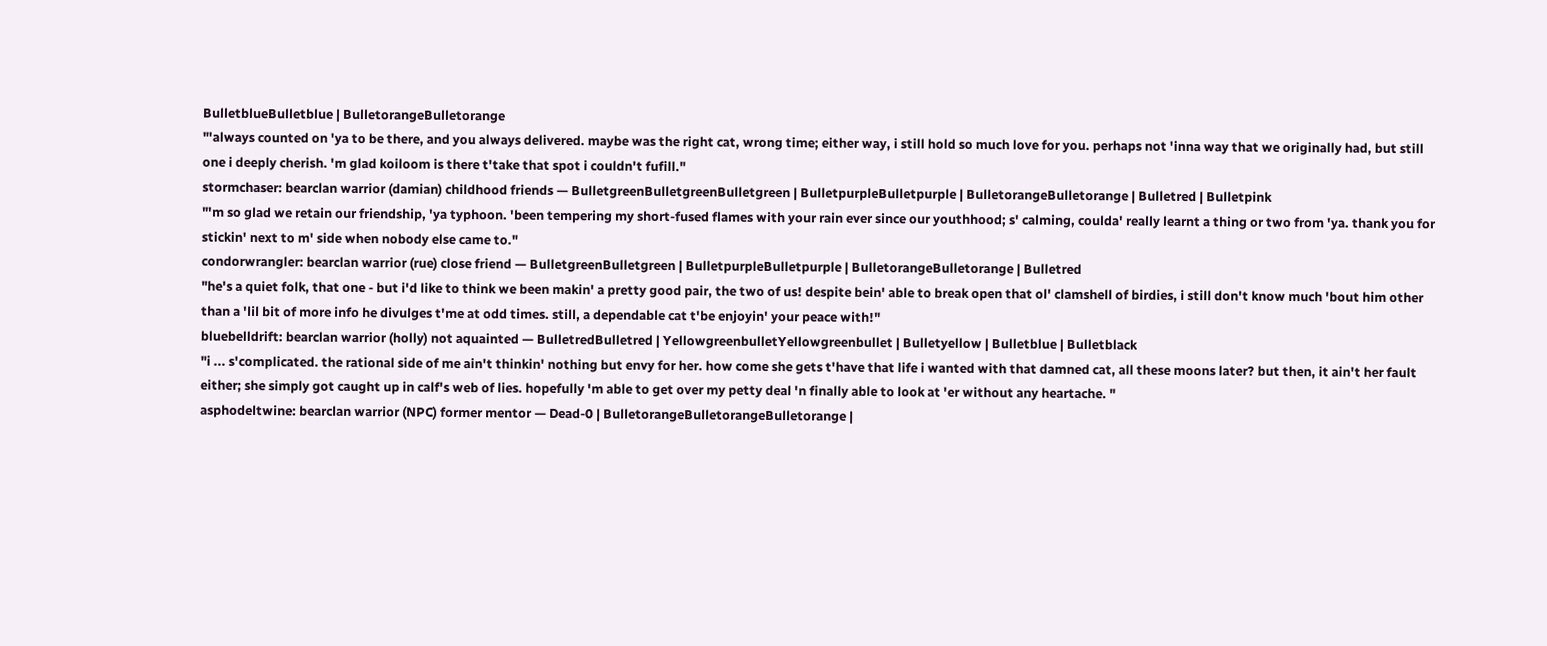BulletblueBulletblue | BulletorangeBulletorange
"'always counted on 'ya to be there, and you always delivered. maybe was the right cat, wrong time; either way, i still hold so much love for you. perhaps not 'inna way that we originally had, but still one i deeply cherish. 'm glad koiloom is there t'take that spot i couldn't fufill."
stormchaser: bearclan warrior (damian) childhood friends — BulletgreenBulletgreenBulletgreen | BulletpurpleBulletpurple | BulletorangeBulletorange | Bulletred | Bulletpink
"'m so glad we retain our friendship, 'ya typhoon. 'been tempering my short-fused flames with your rain ever since our youthhood; s' calming, coulda' really learnt a thing or two from 'ya. thank you for stickin' next to m' side when nobody else came to."
condorwrangler: bearclan warrior (rue) close friend — BulletgreenBulletgreen | BulletpurpleBulletpurple | BulletorangeBulletorange | Bulletred
"he's a quiet folk, that one - but i'd like to think we been makin' a pretty good pair, the two of us! despite bein' able to break open that ol' clamshell of birdies, i still don't know much 'bout him other than a 'lil bit of more info he divulges t'me at odd times. still, a dependable cat t'be enjoyin' your peace with!"
bluebelldrift: bearclan warrior (holly) not aquainted — BulletredBulletred | YellowgreenbulletYellowgreenbullet | Bulletyellow | Bulletblue | Bulletblack
"i ... s'complicated. the rational side of me ain't thinkin' nothing but envy for her. how come she gets t'have that life i wanted with that damned cat, all these moons later? but then, it ain't her fault either; she simply got caught up in calf's web of lies. hopefully 'm able to get over my petty deal 'n finally able to look at 'er without any heartache. "
asphodeltwine: bearclan warrior (NPC) former mentor — Dead-0 | BulletorangeBulletorangeBulletorange |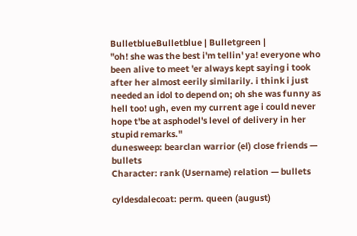BulletblueBulletblue | Bulletgreen |
"oh! she was the best i'm tellin' ya! everyone who been alive to meet 'er always kept saying i took after her almost eerily similarily. i think i just needed an idol to depend on; oh she was funny as hell too! ugh, even my current age i could never hope t'be at asphodel's level of delivery in her stupid remarks."
dunesweep: bearclan warrior (el) close friends — bullets
Character: rank (Username) relation — bullets

cyldesdalecoat: perm. queen (august)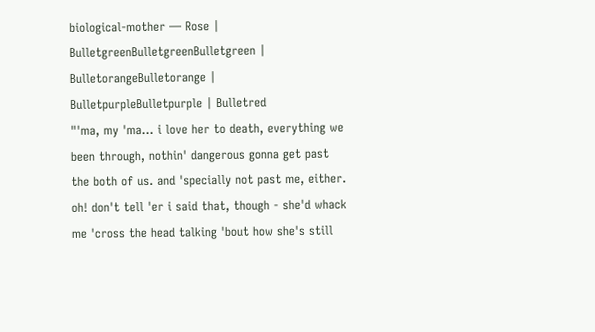biological-mother — Rose | BulletgreenBulletgreenBulletgreen | BulletorangeBulletorange | BulletpurpleBulletpurple | Bulletred
"'ma, my 'ma... i love her to death, everything we been through, nothin' dangerous gonna get past the both of us. and 'specially not past me, either. oh! don't tell 'er i said that, though - she'd whack me 'cross the head talking 'bout how she's still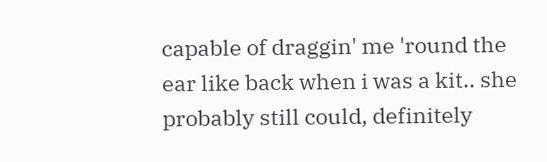capable of draggin' me 'round the ear like back when i was a kit.. she probably still could, definitely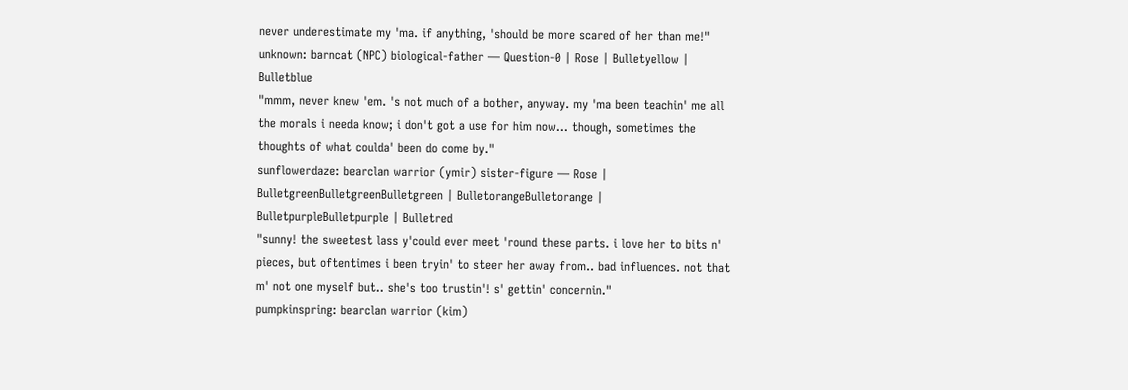never underestimate my 'ma. if anything, 'should be more scared of her than me!"
unknown: barncat (NPC) biological-father — Question-0 | Rose | Bulletyellow | Bulletblue
"mmm, never knew 'em. 's not much of a bother, anyway. my 'ma been teachin' me all the morals i needa know; i don't got a use for him now... though, sometimes the thoughts of what coulda' been do come by."
sunflowerdaze: bearclan warrior (ymir) sister-figure — Rose | BulletgreenBulletgreenBulletgreen | BulletorangeBulletorange | BulletpurpleBulletpurple | Bulletred
"sunny! the sweetest lass y'could ever meet 'round these parts. i love her to bits n' pieces, but oftentimes i been tryin' to steer her away from.. bad influences. not that m' not one myself but.. she's too trustin'! s' gettin' concernin."
pumpkinspring: bearclan warrior (kim)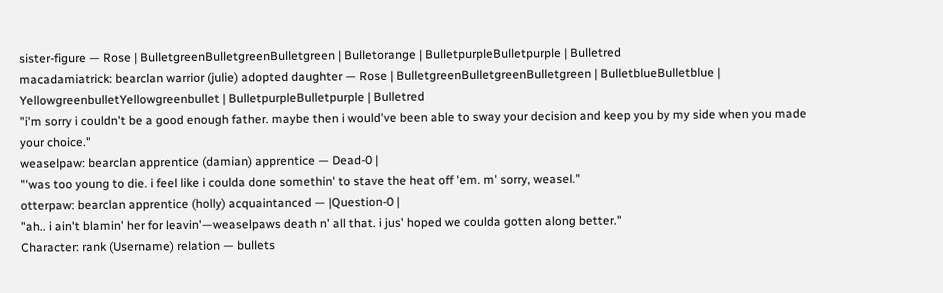sister-figure — Rose | BulletgreenBulletgreenBulletgreen | Bulletorange | BulletpurpleBulletpurple | Bulletred
macadamiatrick: bearclan warrior (julie) adopted daughter — Rose | BulletgreenBulletgreenBulletgreen | BulletblueBulletblue | YellowgreenbulletYellowgreenbullet | BulletpurpleBulletpurple | Bulletred
"i'm sorry i couldn't be a good enough father. maybe then i would've been able to sway your decision and keep you by my side when you made your choice."
weaselpaw: bearclan apprentice (damian) apprentice — Dead-0 |
"'was too young to die. i feel like i coulda done somethin' to stave the heat off 'em. m' sorry, weasel."
otterpaw: bearclan apprentice (holly) acquaintanced — |Question-0 |
"ah.. i ain't blamin' her for leavin'—weaselpaws death n' all that. i jus' hoped we coulda gotten along better."
Character: rank (Username) relation — bullets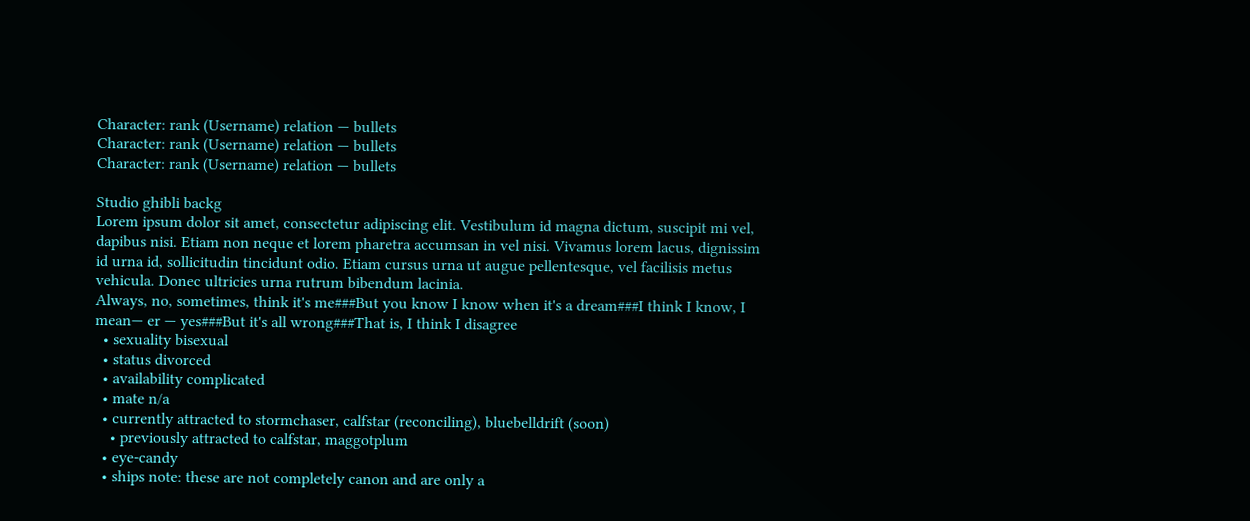Character: rank (Username) relation — bullets
Character: rank (Username) relation — bullets
Character: rank (Username) relation — bullets

Studio ghibli backg
Lorem ipsum dolor sit amet, consectetur adipiscing elit. Vestibulum id magna dictum, suscipit mi vel, dapibus nisi. Etiam non neque et lorem pharetra accumsan in vel nisi. Vivamus lorem lacus, dignissim id urna id, sollicitudin tincidunt odio. Etiam cursus urna ut augue pellentesque, vel facilisis metus vehicula. Donec ultricies urna rutrum bibendum lacinia.
Always, no, sometimes, think it's me###But you know I know when it's a dream###I think I know, I mean— er — yes###But it's all wrong###That is, I think I disagree
  • sexuality bisexual
  • status divorced
  • availability complicated
  • mate n/a
  • currently attracted to stormchaser, calfstar (reconciling), bluebelldrift (soon)
    • previously attracted to calfstar, maggotplum
  • eye-candy
  • ships note: these are not completely canon and are only a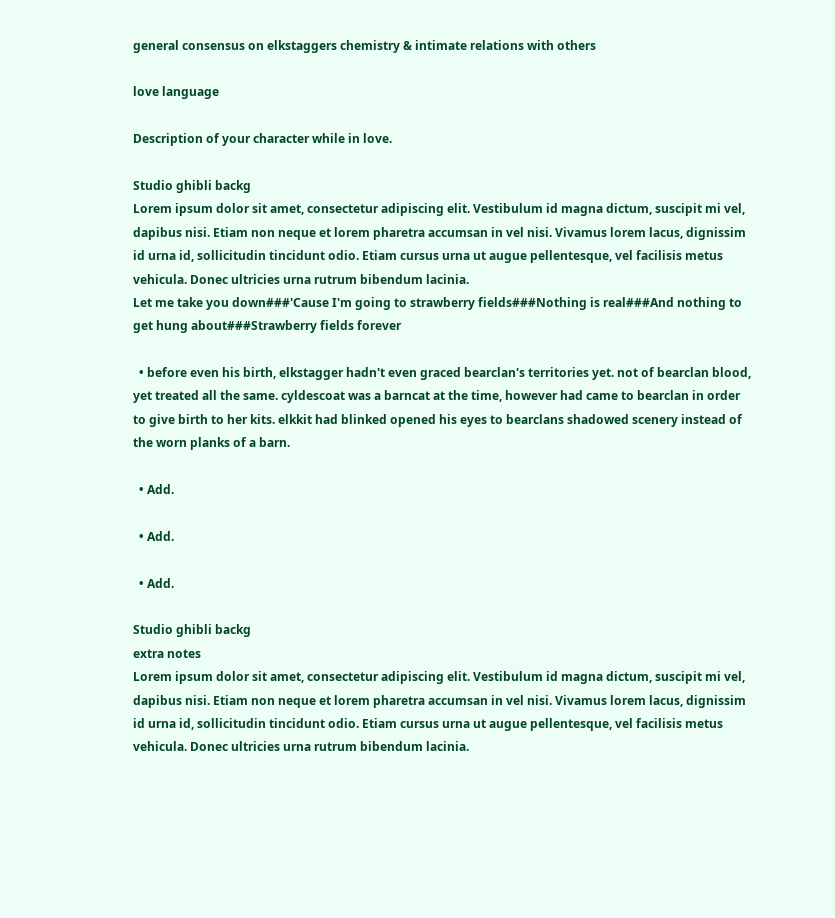general consensus on elkstaggers chemistry & intimate relations with others

love language

Description of your character while in love.

Studio ghibli backg
Lorem ipsum dolor sit amet, consectetur adipiscing elit. Vestibulum id magna dictum, suscipit mi vel, dapibus nisi. Etiam non neque et lorem pharetra accumsan in vel nisi. Vivamus lorem lacus, dignissim id urna id, sollicitudin tincidunt odio. Etiam cursus urna ut augue pellentesque, vel facilisis metus vehicula. Donec ultricies urna rutrum bibendum lacinia.
Let me take you down###'Cause I'm going to strawberry fields###Nothing is real###And nothing to get hung about###Strawberry fields forever

  • before even his birth, elkstagger hadn't even graced bearclan's territories yet. not of bearclan blood, yet treated all the same. cyldescoat was a barncat at the time, however had came to bearclan in order to give birth to her kits. elkkit had blinked opened his eyes to bearclans shadowed scenery instead of the worn planks of a barn.

  • Add.

  • Add.

  • Add.

Studio ghibli backg
extra notes
Lorem ipsum dolor sit amet, consectetur adipiscing elit. Vestibulum id magna dictum, suscipit mi vel, dapibus nisi. Etiam non neque et lorem pharetra accumsan in vel nisi. Vivamus lorem lacus, dignissim id urna id, sollicitudin tincidunt odio. Etiam cursus urna ut augue pellentesque, vel facilisis metus vehicula. Donec ultricies urna rutrum bibendum lacinia.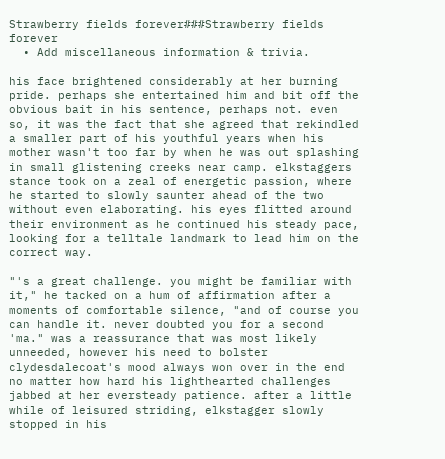Strawberry fields forever###Strawberry fields forever
  • Add miscellaneous information & trivia.

his face brightened considerably at her burning pride. perhaps she entertained him and bit off the obvious bait in his sentence, perhaps not. even so, it was the fact that she agreed that rekindled a smaller part of his youthful years when his mother wasn't too far by when he was out splashing in small glistening creeks near camp. elkstaggers stance took on a zeal of energetic passion, where he started to slowly saunter ahead of the two without even elaborating. his eyes flitted around their environment as he continued his steady pace, looking for a telltale landmark to lead him on the correct way.

"'s a great challenge. you might be familiar with it," he tacked on a hum of affirmation after a moments of comfortable silence, "and of course you can handle it. never doubted you for a second 'ma." was a reassurance that was most likely unneeded, however his need to bolster clydesdalecoat's mood always won over in the end no matter how hard his lighthearted challenges jabbed at her eversteady patience. after a little while of leisured striding, elkstagger slowly stopped in his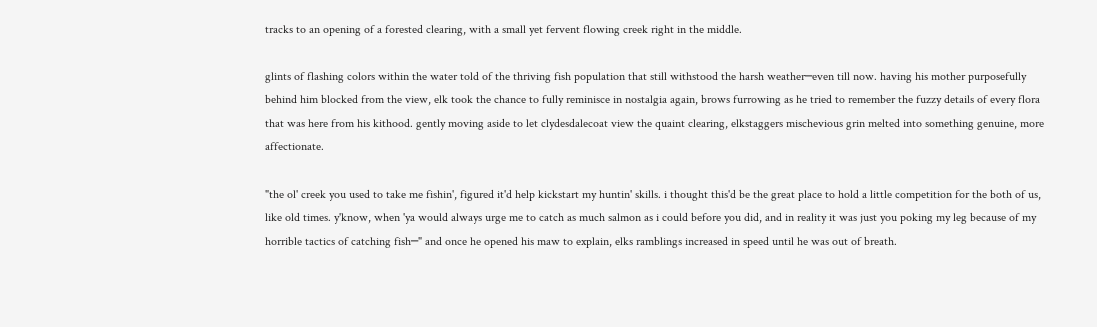tracks to an opening of a forested clearing, with a small yet fervent flowing creek right in the middle.

glints of flashing colors within the water told of the thriving fish population that still withstood the harsh weather─even till now. having his mother purposefully behind him blocked from the view, elk took the chance to fully reminisce in nostalgia again, brows furrowing as he tried to remember the fuzzy details of every flora that was here from his kithood. gently moving aside to let clydesdalecoat view the quaint clearing, elkstaggers mischevious grin melted into something genuine, more affectionate.

"the ol' creek you used to take me fishin', figured it'd help kickstart my huntin' skills. i thought this'd be the great place to hold a little competition for the both of us, like old times. y'know, when 'ya would always urge me to catch as much salmon as i could before you did, and in reality it was just you poking my leg because of my horrible tactics of catching fish─" and once he opened his maw to explain, elks ramblings increased in speed until he was out of breath.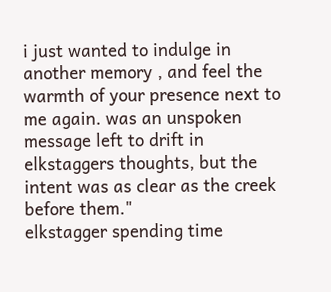i just wanted to indulge in another memory , and feel the warmth of your presence next to me again. was an unspoken message left to drift in elkstaggers thoughts, but the intent was as clear as the creek before them."
elkstagger spending time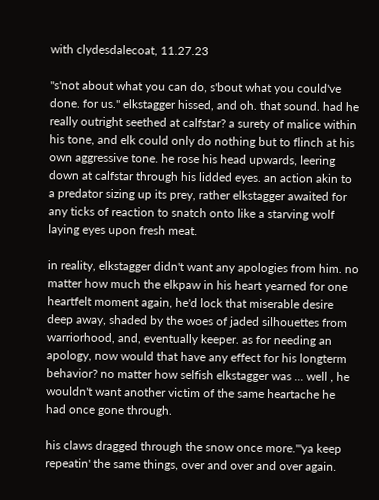with clydesdalecoat, 11.27.23

"s'not about what you can do, s'bout what you could've done. for us." elkstagger hissed, and oh. that sound. had he really outright seethed at calfstar? a surety of malice within his tone, and elk could only do nothing but to flinch at his own aggressive tone. he rose his head upwards, leering down at calfstar through his lidded eyes. an action akin to a predator sizing up its prey, rather elkstagger awaited for any ticks of reaction to snatch onto like a starving wolf laying eyes upon fresh meat.

in reality, elkstagger didn't want any apologies from him. no matter how much the elkpaw in his heart yearned for one heartfelt moment again, he'd lock that miserable desire deep away, shaded by the woes of jaded silhouettes from warriorhood, and, eventually keeper. as for needing an apology, now would that have any effect for his longterm behavior? no matter how selfish elkstagger was ... well , he wouldn't want another victim of the same heartache he had once gone through.

his claws dragged through the snow once more."'ya keep repeatin' the same things, over and over and over again.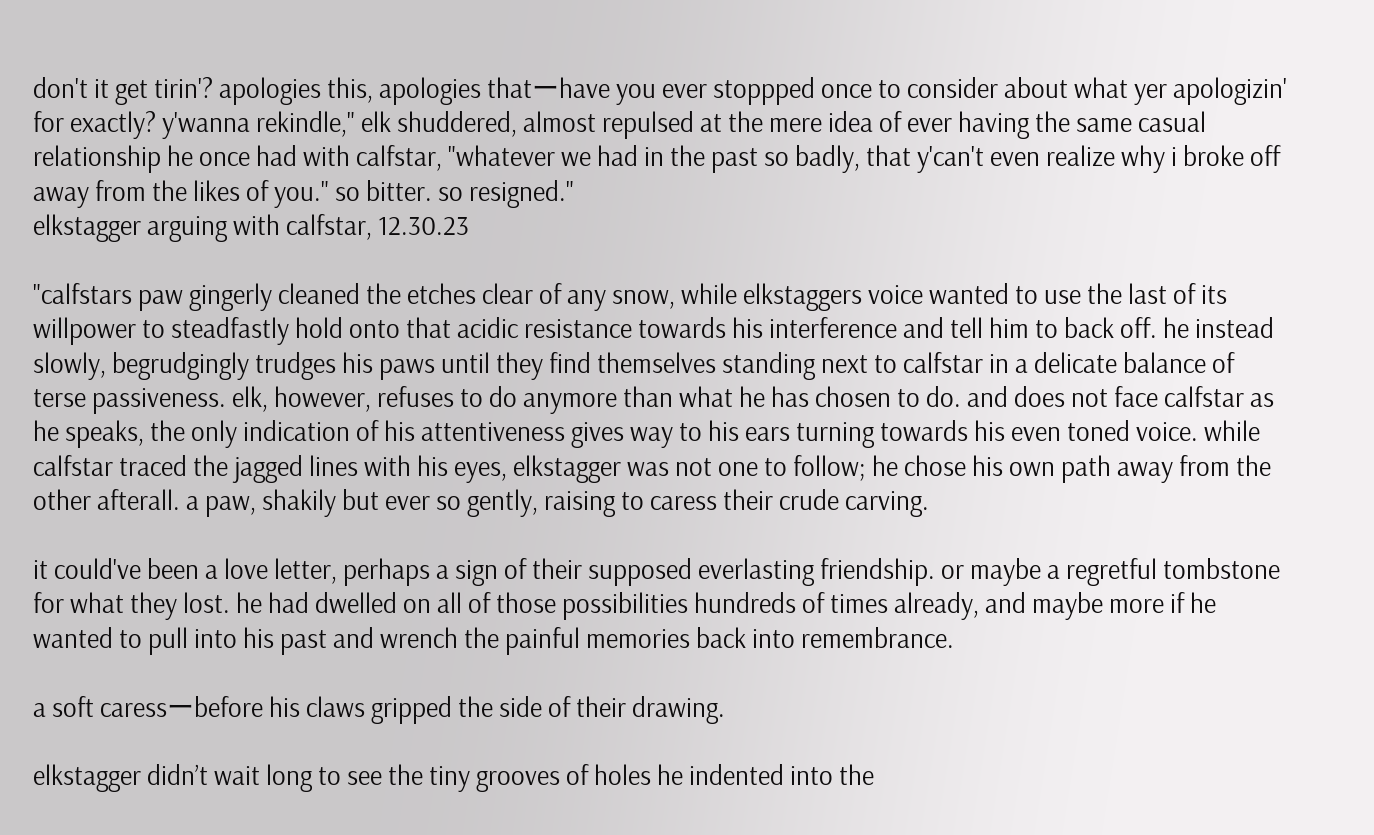don't it get tirin'? apologies this, apologies thatーhave you ever stoppped once to consider about what yer apologizin' for exactly? y'wanna rekindle," elk shuddered, almost repulsed at the mere idea of ever having the same casual relationship he once had with calfstar, "whatever we had in the past so badly, that y'can't even realize why i broke off away from the likes of you." so bitter. so resigned."
elkstagger arguing with calfstar, 12.30.23

"calfstars paw gingerly cleaned the etches clear of any snow, while elkstaggers voice wanted to use the last of its willpower to steadfastly hold onto that acidic resistance towards his interference and tell him to back off. he instead slowly, begrudgingly trudges his paws until they find themselves standing next to calfstar in a delicate balance of terse passiveness. elk, however, refuses to do anymore than what he has chosen to do. and does not face calfstar as he speaks, the only indication of his attentiveness gives way to his ears turning towards his even toned voice. while calfstar traced the jagged lines with his eyes, elkstagger was not one to follow; he chose his own path away from the other afterall. a paw, shakily but ever so gently, raising to caress their crude carving.

it could've been a love letter, perhaps a sign of their supposed everlasting friendship. or maybe a regretful tombstone for what they lost. he had dwelled on all of those possibilities hundreds of times already, and maybe more if he wanted to pull into his past and wrench the painful memories back into remembrance.

a soft caressーbefore his claws gripped the side of their drawing.

elkstagger didn’t wait long to see the tiny grooves of holes he indented into the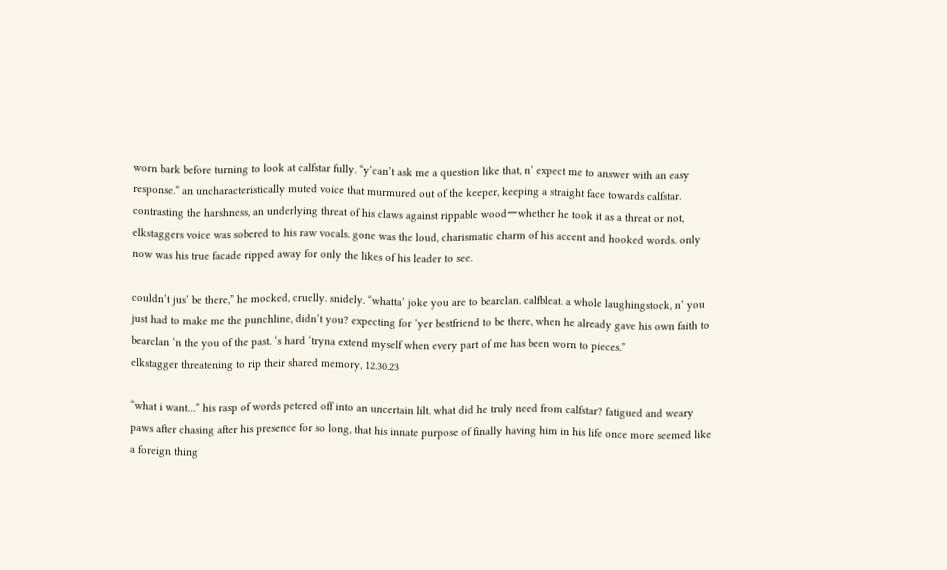worn bark before turning to look at calfstar fully. “y’can’t ask me a question like that, n’ expect me to answer with an easy response.” an uncharacteristically muted voice that murmured out of the keeper, keeping a straight face towards calfstar. contrasting the harshness, an underlying threat of his claws against rippable woodーwhether he took it as a threat or not, elkstaggers voice was sobered to his raw vocals. gone was the loud, charismatic charm of his accent and hooked words. only now was his true facade ripped away for only the likes of his leader to see.

couldn’t jus’ be there,” he mocked, cruelly. snidely. “whatta’ joke you are to bearclan. calfbleat. a whole laughingstock, n’ you just had to make me the punchline, didn’t you? expecting for ‘yer bestfriend to be there, when he already gave his own faith to bearclan ‘n the you of the past. ‘s hard ‘tryna extend myself when every part of me has been worn to pieces.”
elkstagger threatening to rip their shared memory, 12.30.23

“what i want…” his rasp of words petered off into an uncertain lilt. what did he truly need from calfstar? fatigued and weary paws after chasing after his presence for so long, that his innate purpose of finally having him in his life once more seemed like a foreign thing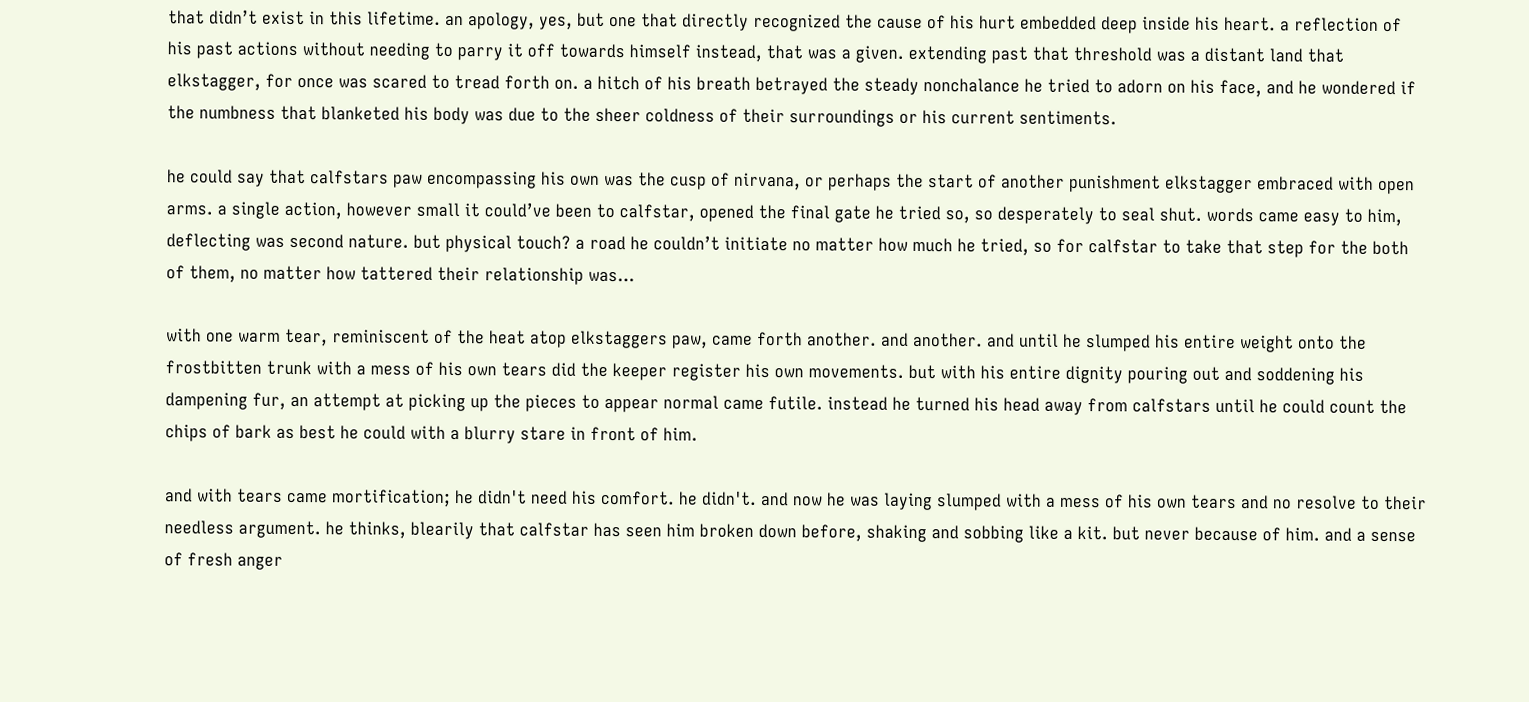that didn’t exist in this lifetime. an apology, yes, but one that directly recognized the cause of his hurt embedded deep inside his heart. a reflection of his past actions without needing to parry it off towards himself instead, that was a given. extending past that threshold was a distant land that elkstagger, for once was scared to tread forth on. a hitch of his breath betrayed the steady nonchalance he tried to adorn on his face, and he wondered if the numbness that blanketed his body was due to the sheer coldness of their surroundings or his current sentiments.

he could say that calfstars paw encompassing his own was the cusp of nirvana, or perhaps the start of another punishment elkstagger embraced with open arms. a single action, however small it could’ve been to calfstar, opened the final gate he tried so, so desperately to seal shut. words came easy to him, deflecting was second nature. but physical touch? a road he couldn’t initiate no matter how much he tried, so for calfstar to take that step for the both of them, no matter how tattered their relationship was…

with one warm tear, reminiscent of the heat atop elkstaggers paw, came forth another. and another. and until he slumped his entire weight onto the frostbitten trunk with a mess of his own tears did the keeper register his own movements. but with his entire dignity pouring out and soddening his dampening fur, an attempt at picking up the pieces to appear normal came futile. instead he turned his head away from calfstars until he could count the chips of bark as best he could with a blurry stare in front of him.

and with tears came mortification; he didn't need his comfort. he didn't. and now he was laying slumped with a mess of his own tears and no resolve to their needless argument. he thinks, blearily that calfstar has seen him broken down before, shaking and sobbing like a kit. but never because of him. and a sense of fresh anger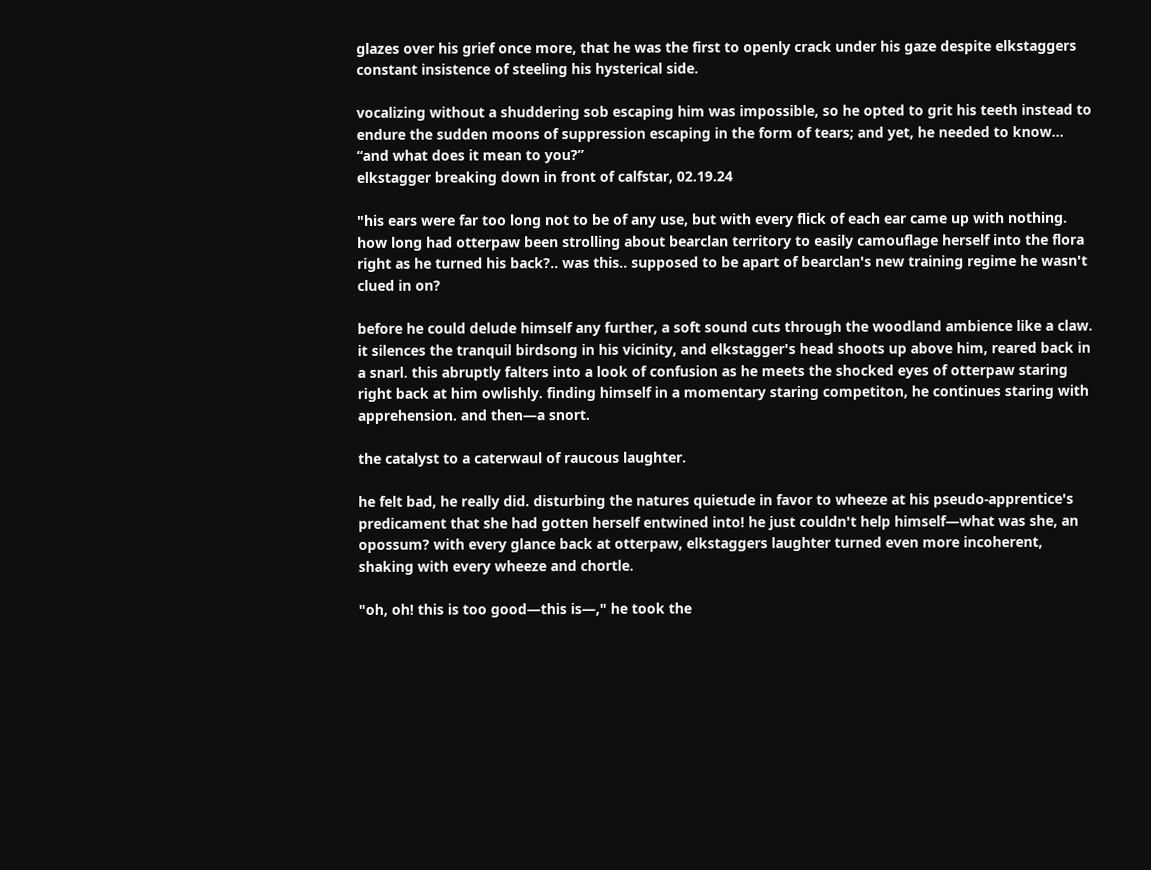glazes over his grief once more, that he was the first to openly crack under his gaze despite elkstaggers constant insistence of steeling his hysterical side.

vocalizing without a shuddering sob escaping him was impossible, so he opted to grit his teeth instead to endure the sudden moons of suppression escaping in the form of tears; and yet, he needed to know... “and what does it mean to you?”
elkstagger breaking down in front of calfstar, 02.19.24

"his ears were far too long not to be of any use, but with every flick of each ear came up with nothing. how long had otterpaw been strolling about bearclan territory to easily camouflage herself into the flora right as he turned his back?.. was this.. supposed to be apart of bearclan's new training regime he wasn't clued in on?

before he could delude himself any further, a soft sound cuts through the woodland ambience like a claw. it silences the tranquil birdsong in his vicinity, and elkstagger's head shoots up above him, reared back in a snarl. this abruptly falters into a look of confusion as he meets the shocked eyes of otterpaw staring right back at him owlishly. finding himself in a momentary staring competiton, he continues staring with apprehension. and then—a snort.

the catalyst to a caterwaul of raucous laughter.

he felt bad, he really did. disturbing the natures quietude in favor to wheeze at his pseudo-apprentice's predicament that she had gotten herself entwined into! he just couldn't help himself—what was she, an opossum? with every glance back at otterpaw, elkstaggers laughter turned even more incoherent, shaking with every wheeze and chortle.

"oh, oh! this is too good—this is—," he took the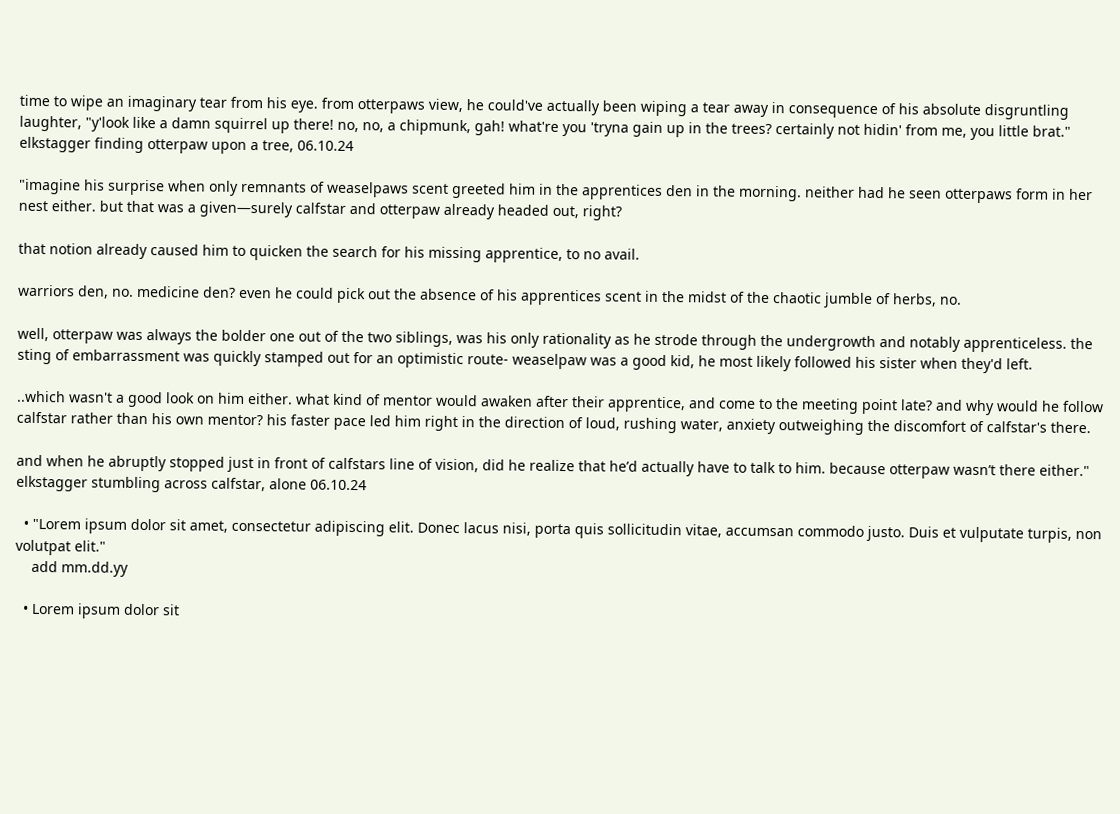time to wipe an imaginary tear from his eye. from otterpaws view, he could've actually been wiping a tear away in consequence of his absolute disgruntling laughter, "y'look like a damn squirrel up there! no, no, a chipmunk, gah! what're you 'tryna gain up in the trees? certainly not hidin' from me, you little brat."
elkstagger finding otterpaw upon a tree, 06.10.24

"imagine his surprise when only remnants of weaselpaws scent greeted him in the apprentices den in the morning. neither had he seen otterpaws form in her nest either. but that was a given—surely calfstar and otterpaw already headed out, right?

that notion already caused him to quicken the search for his missing apprentice, to no avail.

warriors den, no. medicine den? even he could pick out the absence of his apprentices scent in the midst of the chaotic jumble of herbs, no.

well, otterpaw was always the bolder one out of the two siblings, was his only rationality as he strode through the undergrowth and notably apprenticeless. the sting of embarrassment was quickly stamped out for an optimistic route- weaselpaw was a good kid, he most likely followed his sister when they'd left.

..which wasn't a good look on him either. what kind of mentor would awaken after their apprentice, and come to the meeting point late? and why would he follow calfstar rather than his own mentor? his faster pace led him right in the direction of loud, rushing water, anxiety outweighing the discomfort of calfstar's there.

and when he abruptly stopped just in front of calfstars line of vision, did he realize that he’d actually have to talk to him. because otterpaw wasn’t there either."
elkstagger stumbling across calfstar, alone 06.10.24

  • "Lorem ipsum dolor sit amet, consectetur adipiscing elit. Donec lacus nisi, porta quis sollicitudin vitae, accumsan commodo justo. Duis et vulputate turpis, non volutpat elit."
    add mm.dd.yy

  • Lorem ipsum dolor sit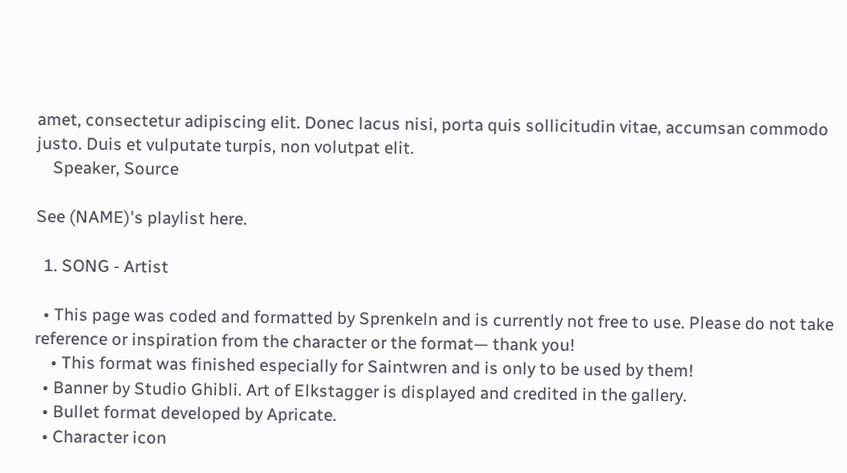amet, consectetur adipiscing elit. Donec lacus nisi, porta quis sollicitudin vitae, accumsan commodo justo. Duis et vulputate turpis, non volutpat elit.
    Speaker, Source

See (NAME)'s playlist here.

  1. SONG - Artist

  • This page was coded and formatted by Sprenkeln and is currently not free to use. Please do not take reference or inspiration from the character or the format— thank you!
    • This format was finished especially for Saintwren and is only to be used by them!
  • Banner by Studio Ghibli. Art of Elkstagger is displayed and credited in the gallery.
  • Bullet format developed by Apricate.
  • Character icon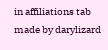in affiliations tab made by darylizard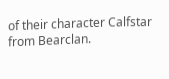of their character Calfstar from Bearclan.